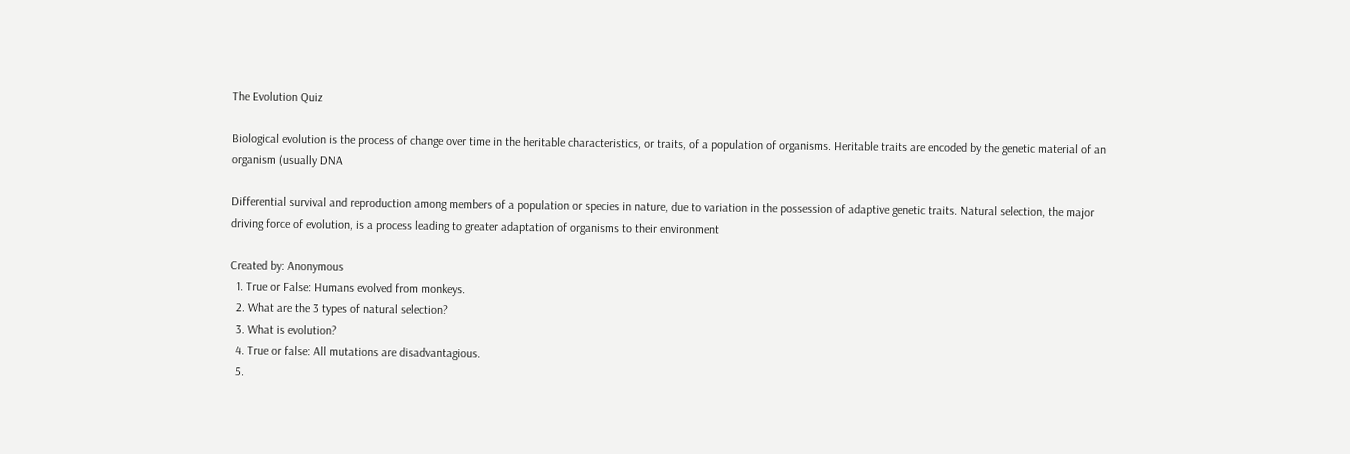The Evolution Quiz

Biological evolution is the process of change over time in the heritable characteristics, or traits, of a population of organisms. Heritable traits are encoded by the genetic material of an organism (usually DNA

Differential survival and reproduction among members of a population or species in nature, due to variation in the possession of adaptive genetic traits. Natural selection, the major driving force of evolution, is a process leading to greater adaptation of organisms to their environment

Created by: Anonymous
  1. True or False: Humans evolved from monkeys.
  2. What are the 3 types of natural selection?
  3. What is evolution?
  4. True or false: All mutations are disadvantagious.
  5.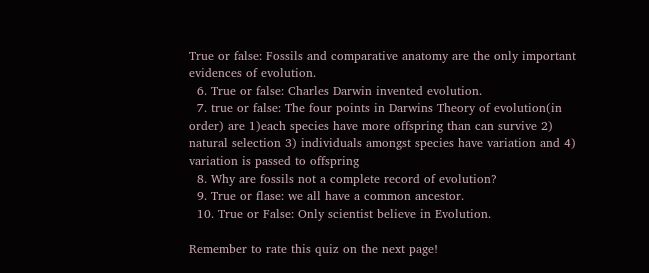True or false: Fossils and comparative anatomy are the only important evidences of evolution.
  6. True or false: Charles Darwin invented evolution.
  7. true or false: The four points in Darwins Theory of evolution(in order) are 1)each species have more offspring than can survive 2) natural selection 3) individuals amongst species have variation and 4) variation is passed to offspring
  8. Why are fossils not a complete record of evolution?
  9. True or flase: we all have a common ancestor.
  10. True or False: Only scientist believe in Evolution.

Remember to rate this quiz on the next page!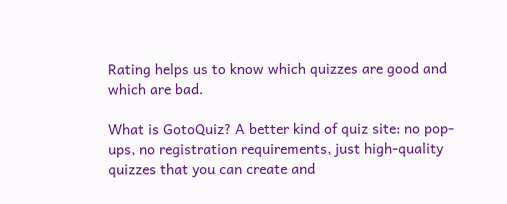Rating helps us to know which quizzes are good and which are bad.

What is GotoQuiz? A better kind of quiz site: no pop-ups, no registration requirements, just high-quality quizzes that you can create and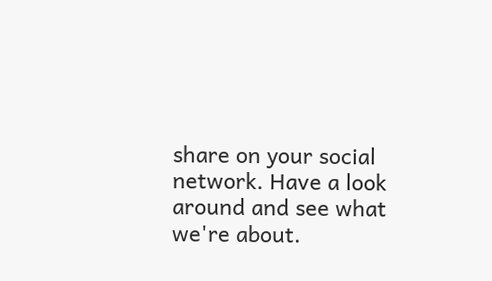share on your social network. Have a look around and see what we're about.